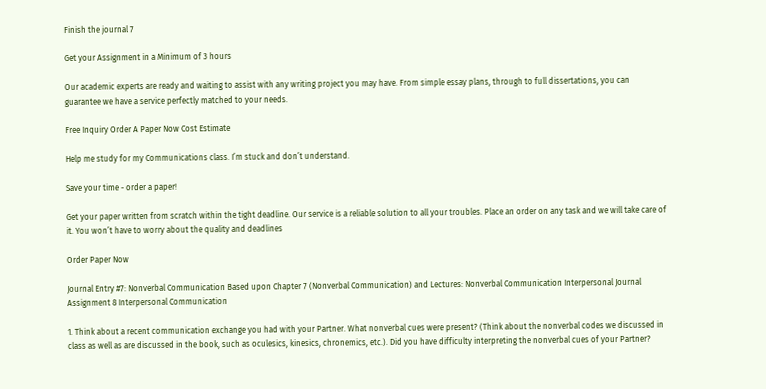Finish the journal 7

Get your Assignment in a Minimum of 3 hours

Our academic experts are ready and waiting to assist with any writing project you may have. From simple essay plans, through to full dissertations, you can guarantee we have a service perfectly matched to your needs.

Free Inquiry Order A Paper Now Cost Estimate

Help me study for my Communications class. I’m stuck and don’t understand.

Save your time - order a paper!

Get your paper written from scratch within the tight deadline. Our service is a reliable solution to all your troubles. Place an order on any task and we will take care of it. You won’t have to worry about the quality and deadlines

Order Paper Now

Journal Entry #7: Nonverbal Communication Based upon Chapter 7 (Nonverbal Communication) and Lectures: Nonverbal Communication Interpersonal Journal Assignment 8 Interpersonal Communication

1. Think about a recent communication exchange you had with your Partner. What nonverbal cues were present? (Think about the nonverbal codes we discussed in class as well as are discussed in the book, such as oculesics, kinesics, chronemics, etc.). Did you have difficulty interpreting the nonverbal cues of your Partner?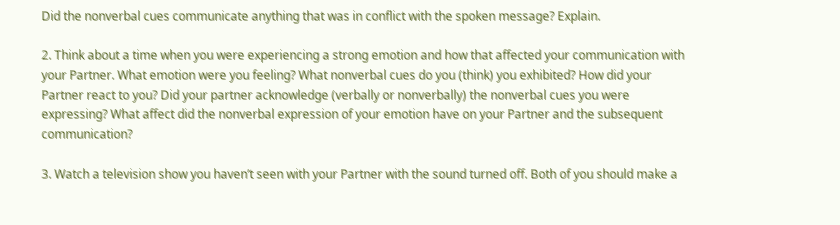Did the nonverbal cues communicate anything that was in conflict with the spoken message? Explain.

2. Think about a time when you were experiencing a strong emotion and how that affected your communication with your Partner. What emotion were you feeling? What nonverbal cues do you (think) you exhibited? How did your Partner react to you? Did your partner acknowledge (verbally or nonverbally) the nonverbal cues you were expressing? What affect did the nonverbal expression of your emotion have on your Partner and the subsequent communication?

3. Watch a television show you haven’t seen with your Partner with the sound turned off. Both of you should make a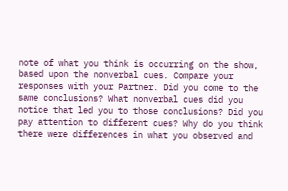note of what you think is occurring on the show, based upon the nonverbal cues. Compare your responses with your Partner. Did you come to the same conclusions? What nonverbal cues did you notice that led you to those conclusions? Did you pay attention to different cues? Why do you think there were differences in what you observed and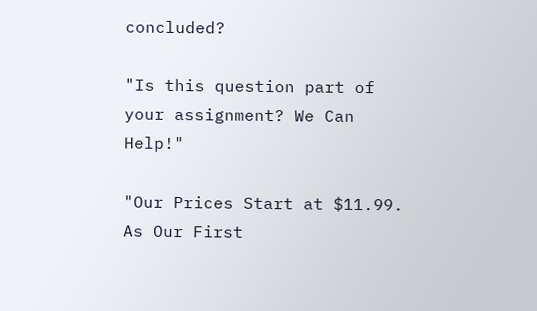concluded?

"Is this question part of your assignment? We Can Help!"

"Our Prices Start at $11.99. As Our First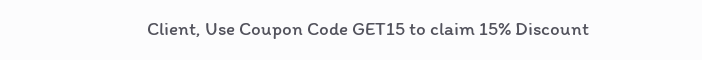Client, Use Coupon Code GET15 to claim 15% Discount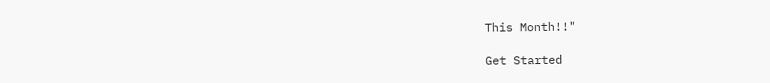This Month!!"

Get Started